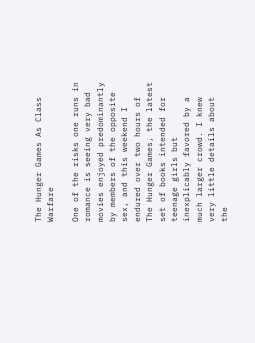The Hunger Games As Class Warfare

One of the risks one runs in romance is seeing very bad movies enjoyed predominantly by members of the opposite sex, and this weekend I endured over two hours of The Hunger Games, the latest set of books intended for teenage girls but inexplicably favored by a much larger crowd. I knew very little details about the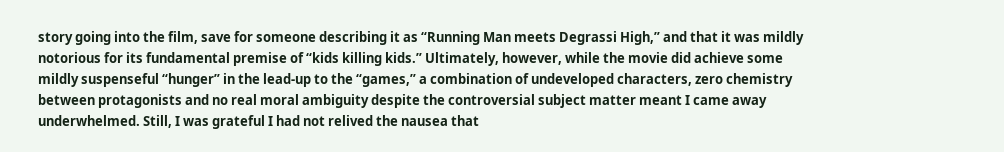story going into the film, save for someone describing it as “Running Man meets Degrassi High,” and that it was mildly notorious for its fundamental premise of “kids killing kids.” Ultimately, however, while the movie did achieve some mildly suspenseful “hunger” in the lead-up to the “games,” a combination of undeveloped characters, zero chemistry between protagonists and no real moral ambiguity despite the controversial subject matter meant I came away underwhelmed. Still, I was grateful I had not relived the nausea that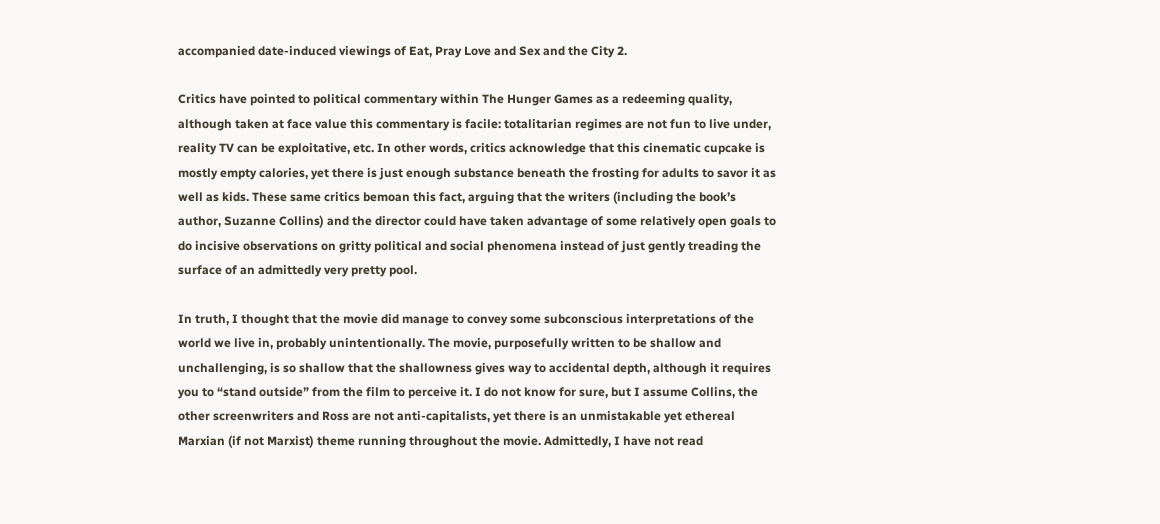accompanied date-induced viewings of Eat, Pray Love and Sex and the City 2.

Critics have pointed to political commentary within The Hunger Games as a redeeming quality, although taken at face value this commentary is facile: totalitarian regimes are not fun to live under, reality TV can be exploitative, etc. In other words, critics acknowledge that this cinematic cupcake is mostly empty calories, yet there is just enough substance beneath the frosting for adults to savor it as well as kids. These same critics bemoan this fact, arguing that the writers (including the book’s author, Suzanne Collins) and the director could have taken advantage of some relatively open goals to do incisive observations on gritty political and social phenomena instead of just gently treading the surface of an admittedly very pretty pool.

In truth, I thought that the movie did manage to convey some subconscious interpretations of the world we live in, probably unintentionally. The movie, purposefully written to be shallow and unchallenging, is so shallow that the shallowness gives way to accidental depth, although it requires you to “stand outside” from the film to perceive it. I do not know for sure, but I assume Collins, the other screenwriters and Ross are not anti-capitalists, yet there is an unmistakable yet ethereal Marxian (if not Marxist) theme running throughout the movie. Admittedly, I have not read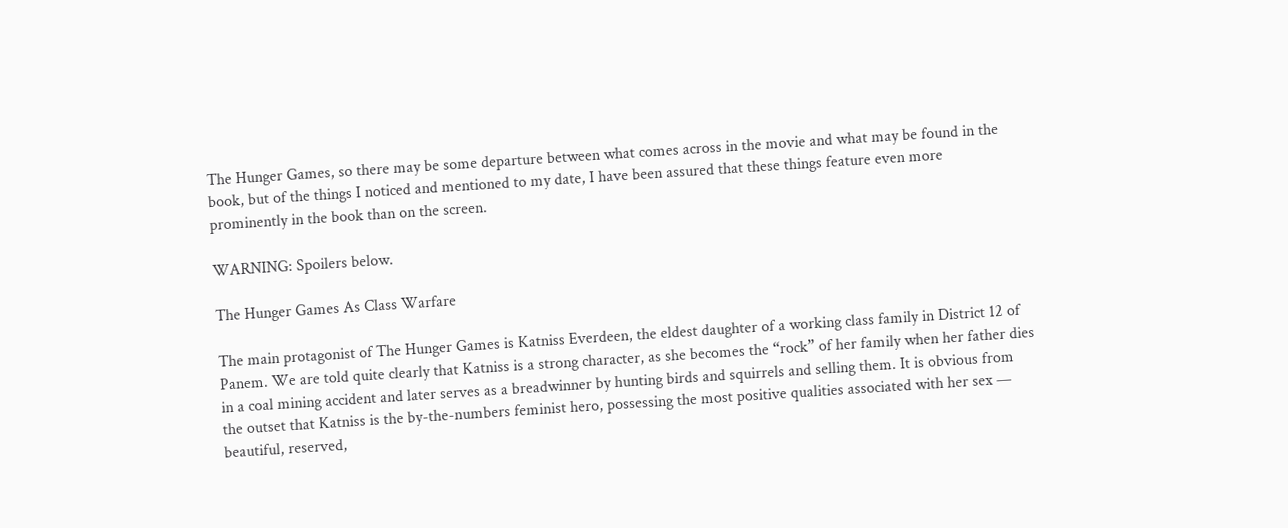The Hunger Games, so there may be some departure between what comes across in the movie and what may be found in the book, but of the things I noticed and mentioned to my date, I have been assured that these things feature even more prominently in the book than on the screen.

WARNING: Spoilers below.

The Hunger Games As Class Warfare

The main protagonist of The Hunger Games is Katniss Everdeen, the eldest daughter of a working class family in District 12 of Panem. We are told quite clearly that Katniss is a strong character, as she becomes the “rock” of her family when her father dies in a coal mining accident and later serves as a breadwinner by hunting birds and squirrels and selling them. It is obvious from the outset that Katniss is the by-the-numbers feminist hero, possessing the most positive qualities associated with her sex — beautiful, reserved,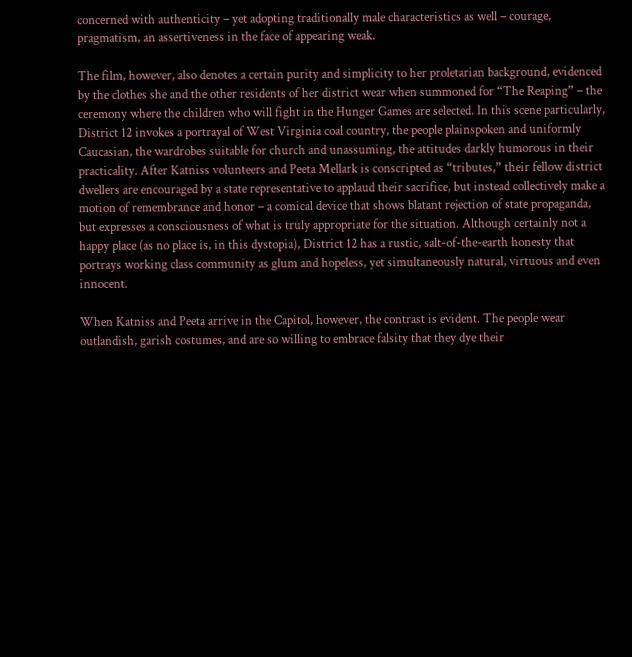concerned with authenticity – yet adopting traditionally male characteristics as well – courage, pragmatism, an assertiveness in the face of appearing weak.

The film, however, also denotes a certain purity and simplicity to her proletarian background, evidenced by the clothes she and the other residents of her district wear when summoned for “The Reaping” – the ceremony where the children who will fight in the Hunger Games are selected. In this scene particularly, District 12 invokes a portrayal of West Virginia coal country, the people plainspoken and uniformly Caucasian, the wardrobes suitable for church and unassuming, the attitudes darkly humorous in their practicality. After Katniss volunteers and Peeta Mellark is conscripted as “tributes,” their fellow district dwellers are encouraged by a state representative to applaud their sacrifice, but instead collectively make a motion of remembrance and honor – a comical device that shows blatant rejection of state propaganda, but expresses a consciousness of what is truly appropriate for the situation. Although certainly not a happy place (as no place is, in this dystopia), District 12 has a rustic, salt-of-the-earth honesty that portrays working class community as glum and hopeless, yet simultaneously natural, virtuous and even innocent.

When Katniss and Peeta arrive in the Capitol, however, the contrast is evident. The people wear outlandish, garish costumes, and are so willing to embrace falsity that they dye their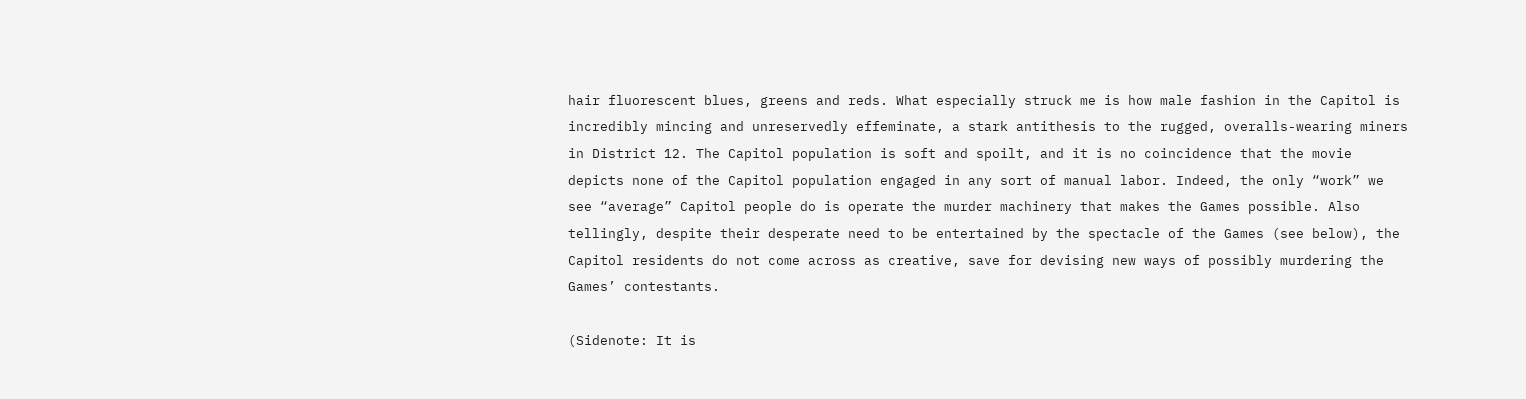hair fluorescent blues, greens and reds. What especially struck me is how male fashion in the Capitol is incredibly mincing and unreservedly effeminate, a stark antithesis to the rugged, overalls-wearing miners in District 12. The Capitol population is soft and spoilt, and it is no coincidence that the movie depicts none of the Capitol population engaged in any sort of manual labor. Indeed, the only “work” we see “average” Capitol people do is operate the murder machinery that makes the Games possible. Also tellingly, despite their desperate need to be entertained by the spectacle of the Games (see below), the Capitol residents do not come across as creative, save for devising new ways of possibly murdering the Games’ contestants.

(Sidenote: It is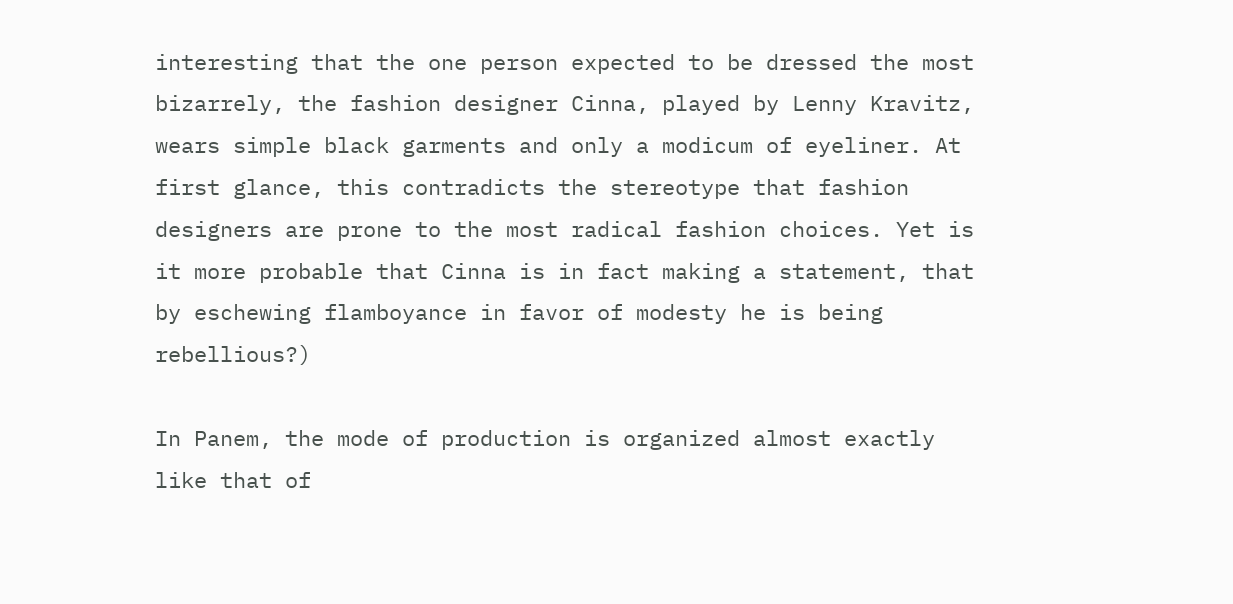interesting that the one person expected to be dressed the most bizarrely, the fashion designer Cinna, played by Lenny Kravitz, wears simple black garments and only a modicum of eyeliner. At first glance, this contradicts the stereotype that fashion designers are prone to the most radical fashion choices. Yet is it more probable that Cinna is in fact making a statement, that by eschewing flamboyance in favor of modesty he is being rebellious?)

In Panem, the mode of production is organized almost exactly like that of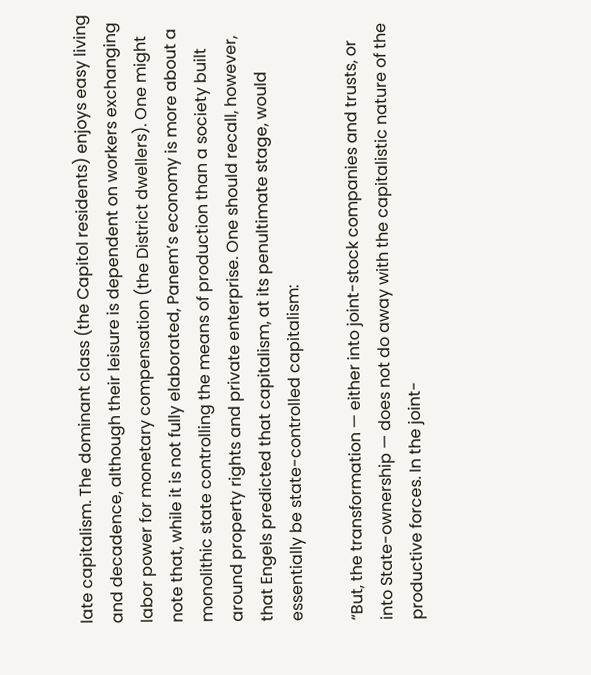late capitalism. The dominant class (the Capitol residents) enjoys easy living and decadence, although their leisure is dependent on workers exchanging labor power for monetary compensation (the District dwellers). One might note that, while it is not fully elaborated, Panem’s economy is more about a monolithic state controlling the means of production than a society built around property rights and private enterprise. One should recall, however, that Engels predicted that capitalism, at its penultimate stage, would essentially be state-controlled capitalism:

“But, the transformation — either into joint-stock companies and trusts, or into State-ownership — does not do away with the capitalistic nature of the productive forces. In the joint-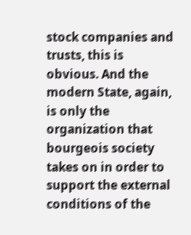stock companies and trusts, this is obvious. And the modern State, again, is only the organization that bourgeois society takes on in order to support the external conditions of the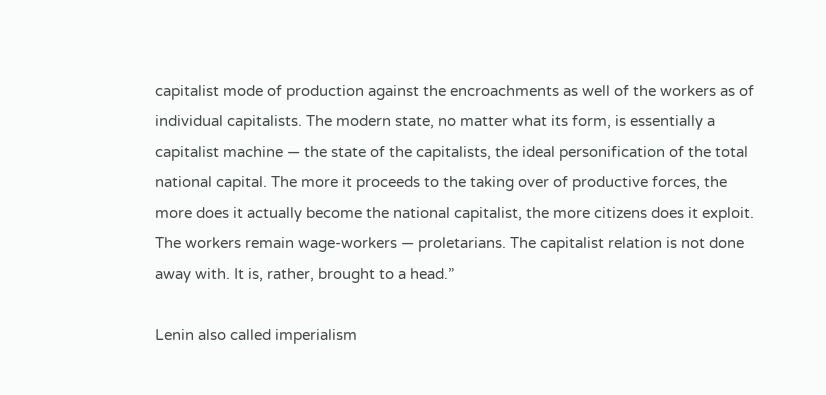capitalist mode of production against the encroachments as well of the workers as of individual capitalists. The modern state, no matter what its form, is essentially a capitalist machine — the state of the capitalists, the ideal personification of the total national capital. The more it proceeds to the taking over of productive forces, the more does it actually become the national capitalist, the more citizens does it exploit. The workers remain wage-workers — proletarians. The capitalist relation is not done away with. It is, rather, brought to a head.”

Lenin also called imperialism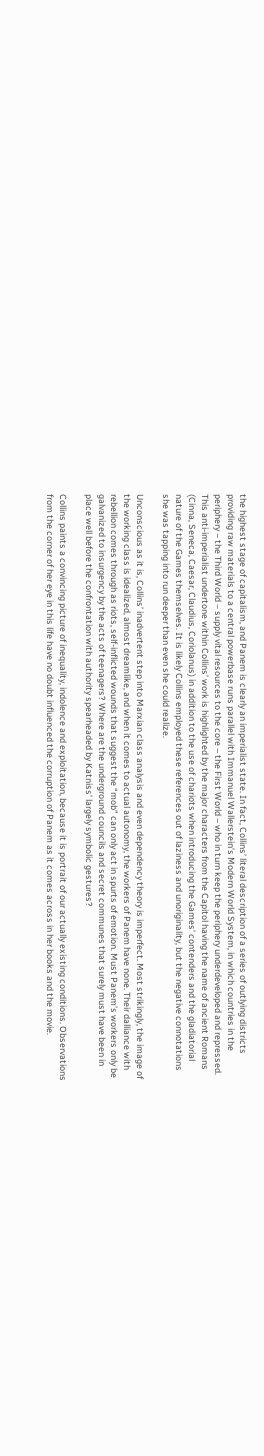the highest stage of capitalism, and Panem is clearly an imperialist state. In fact, Collins’ literal description of a series of outlying districts providing raw materials to a central powerbase runs parallel with Immanuel Wallerstein’s Modern World System, in which countries in the periphery – the Third World – supply vital resources to the core – the First World – who in turn keep the periphery underdeveloped and repressed. This anti-imperialist undertone within Collins’ work is highlighted by the major characters from the Capitol having the name of ancient Romans (Cinna, Seneca, Caesar, Claudius, Coriolanus) in addition to the use of chariots when introducing the Games’ contenders and the gladiatorial nature of the Games themselves. It is likely Collins employed these references out of laziness and unoriginality, but the negative connotations she was tapping into run deeper than even she could realize.

Unconscious as it is, Collins’ inadvertent step into Marxian class analysis and even dependency theory is imperfect. Most strikingly, the image of the working class is idealized, almost dreamlike, and when it comes to actual autonomy, the workers of Panem have none. Their dalliance with rebellion comes through as riots, self-inflicted wounds that suggest the “mob” can only act in spurts of emotion. Must Panem’s workers only be galvanized to insurgency by the acts of teenagers? Where are the underground councils and secret communes that surely must have been in place well before the confrontation with authority spearheaded by Katniss’ largely symbolic gestures?

Collins paints a convincing picture of inequality, indolence and exploitation, because it is portrait of our actually existing conditions. Observations from the corner of her eye in this life have no doubt influenced the corruption of Panem as it comes across in her books and the movie.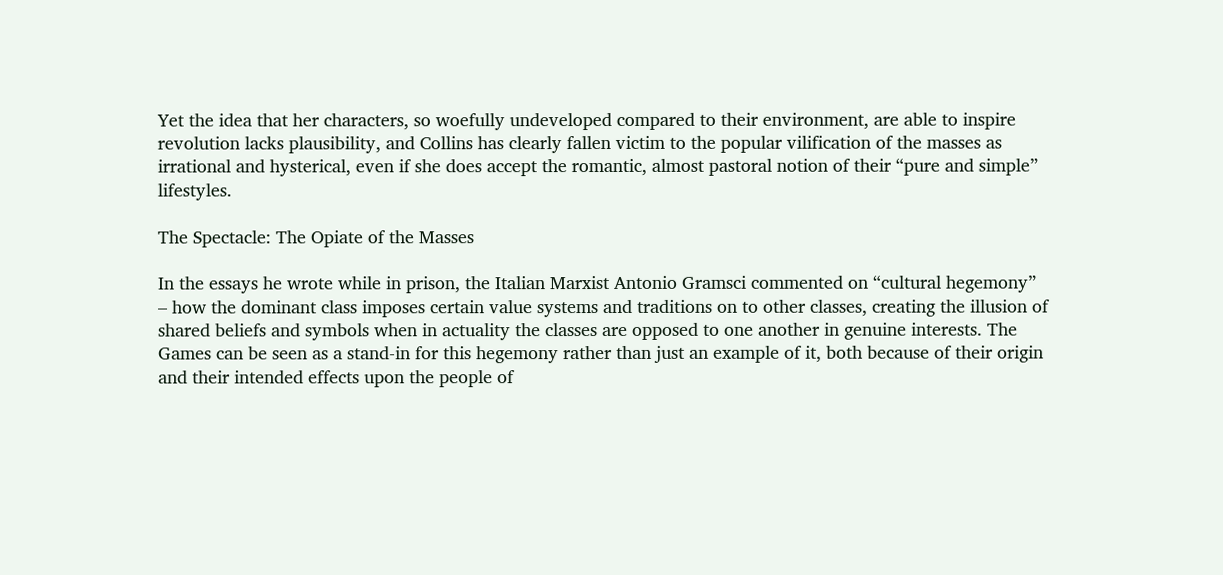Yet the idea that her characters, so woefully undeveloped compared to their environment, are able to inspire revolution lacks plausibility, and Collins has clearly fallen victim to the popular vilification of the masses as irrational and hysterical, even if she does accept the romantic, almost pastoral notion of their “pure and simple” lifestyles.

The Spectacle: The Opiate of the Masses

In the essays he wrote while in prison, the Italian Marxist Antonio Gramsci commented on “cultural hegemony” – how the dominant class imposes certain value systems and traditions on to other classes, creating the illusion of shared beliefs and symbols when in actuality the classes are opposed to one another in genuine interests. The Games can be seen as a stand-in for this hegemony rather than just an example of it, both because of their origin and their intended effects upon the people of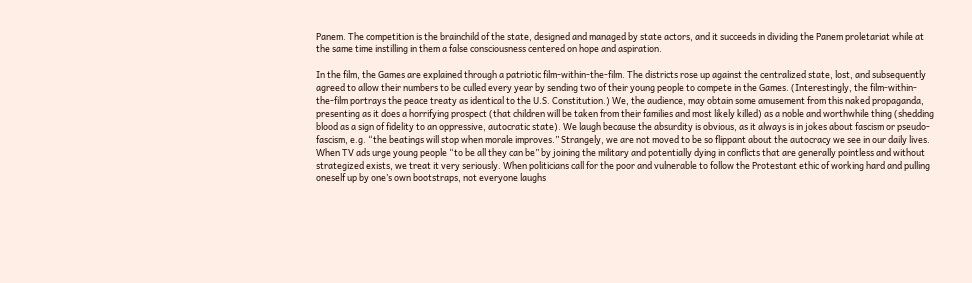Panem. The competition is the brainchild of the state, designed and managed by state actors, and it succeeds in dividing the Panem proletariat while at the same time instilling in them a false consciousness centered on hope and aspiration.

In the film, the Games are explained through a patriotic film-within-the-film. The districts rose up against the centralized state, lost, and subsequently agreed to allow their numbers to be culled every year by sending two of their young people to compete in the Games. (Interestingly, the film-within-the-film portrays the peace treaty as identical to the U.S. Constitution.) We, the audience, may obtain some amusement from this naked propaganda, presenting as it does a horrifying prospect (that children will be taken from their families and most likely killed) as a noble and worthwhile thing (shedding blood as a sign of fidelity to an oppressive, autocratic state). We laugh because the absurdity is obvious, as it always is in jokes about fascism or pseudo-fascism, e.g. “the beatings will stop when morale improves.” Strangely, we are not moved to be so flippant about the autocracy we see in our daily lives. When TV ads urge young people “to be all they can be” by joining the military and potentially dying in conflicts that are generally pointless and without strategized exists, we treat it very seriously. When politicians call for the poor and vulnerable to follow the Protestant ethic of working hard and pulling oneself up by one’s own bootstraps, not everyone laughs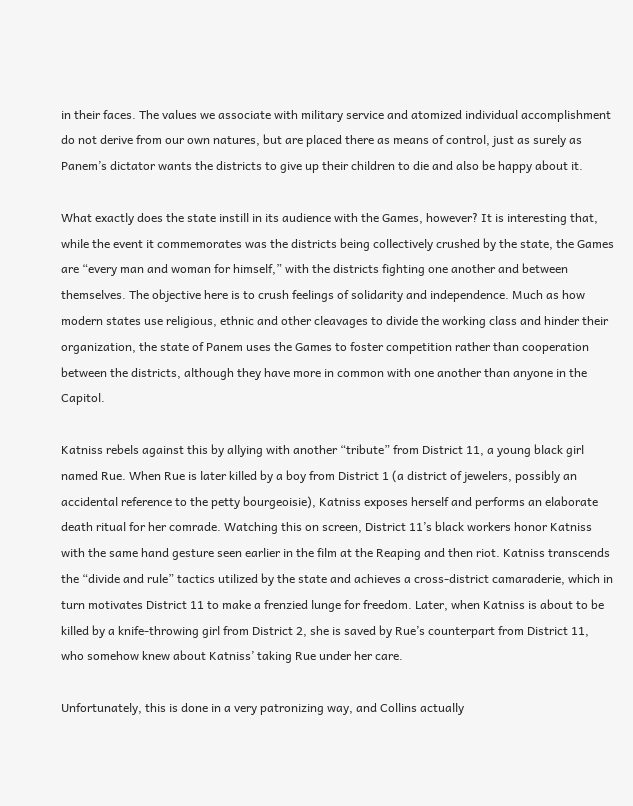in their faces. The values we associate with military service and atomized individual accomplishment do not derive from our own natures, but are placed there as means of control, just as surely as Panem’s dictator wants the districts to give up their children to die and also be happy about it.

What exactly does the state instill in its audience with the Games, however? It is interesting that, while the event it commemorates was the districts being collectively crushed by the state, the Games are “every man and woman for himself,” with the districts fighting one another and between themselves. The objective here is to crush feelings of solidarity and independence. Much as how modern states use religious, ethnic and other cleavages to divide the working class and hinder their organization, the state of Panem uses the Games to foster competition rather than cooperation between the districts, although they have more in common with one another than anyone in the Capitol.

Katniss rebels against this by allying with another “tribute” from District 11, a young black girl named Rue. When Rue is later killed by a boy from District 1 (a district of jewelers, possibly an accidental reference to the petty bourgeoisie), Katniss exposes herself and performs an elaborate death ritual for her comrade. Watching this on screen, District 11’s black workers honor Katniss with the same hand gesture seen earlier in the film at the Reaping and then riot. Katniss transcends the “divide and rule” tactics utilized by the state and achieves a cross-district camaraderie, which in turn motivates District 11 to make a frenzied lunge for freedom. Later, when Katniss is about to be killed by a knife-throwing girl from District 2, she is saved by Rue’s counterpart from District 11, who somehow knew about Katniss’ taking Rue under her care.

Unfortunately, this is done in a very patronizing way, and Collins actually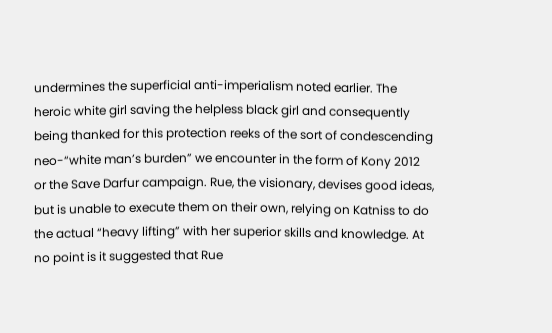undermines the superficial anti-imperialism noted earlier. The heroic white girl saving the helpless black girl and consequently being thanked for this protection reeks of the sort of condescending neo-“white man’s burden” we encounter in the form of Kony 2012 or the Save Darfur campaign. Rue, the visionary, devises good ideas, but is unable to execute them on their own, relying on Katniss to do the actual “heavy lifting” with her superior skills and knowledge. At no point is it suggested that Rue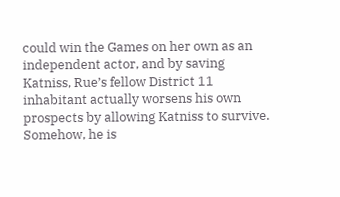could win the Games on her own as an independent actor, and by saving Katniss, Rue’s fellow District 11 inhabitant actually worsens his own prospects by allowing Katniss to survive. Somehow, he is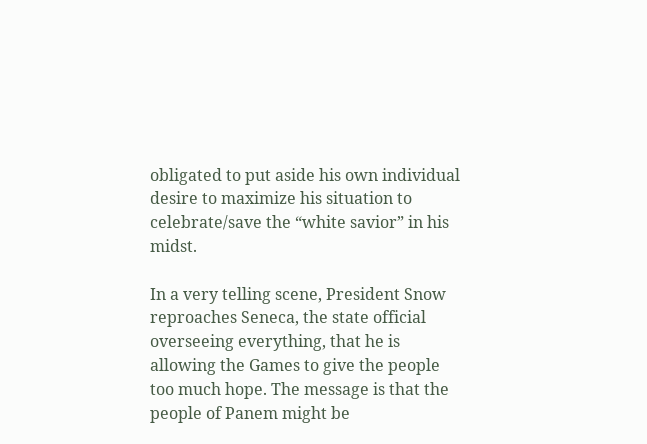obligated to put aside his own individual desire to maximize his situation to celebrate/save the “white savior” in his midst.

In a very telling scene, President Snow reproaches Seneca, the state official overseeing everything, that he is allowing the Games to give the people too much hope. The message is that the people of Panem might be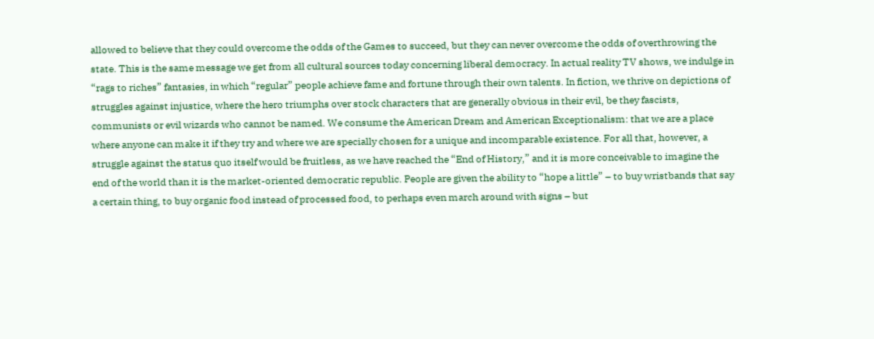allowed to believe that they could overcome the odds of the Games to succeed, but they can never overcome the odds of overthrowing the state. This is the same message we get from all cultural sources today concerning liberal democracy. In actual reality TV shows, we indulge in “rags to riches” fantasies, in which “regular” people achieve fame and fortune through their own talents. In fiction, we thrive on depictions of struggles against injustice, where the hero triumphs over stock characters that are generally obvious in their evil, be they fascists, communists or evil wizards who cannot be named. We consume the American Dream and American Exceptionalism: that we are a place where anyone can make it if they try and where we are specially chosen for a unique and incomparable existence. For all that, however, a struggle against the status quo itself would be fruitless, as we have reached the “End of History,” and it is more conceivable to imagine the end of the world than it is the market-oriented democratic republic. People are given the ability to “hope a little” – to buy wristbands that say a certain thing, to buy organic food instead of processed food, to perhaps even march around with signs – but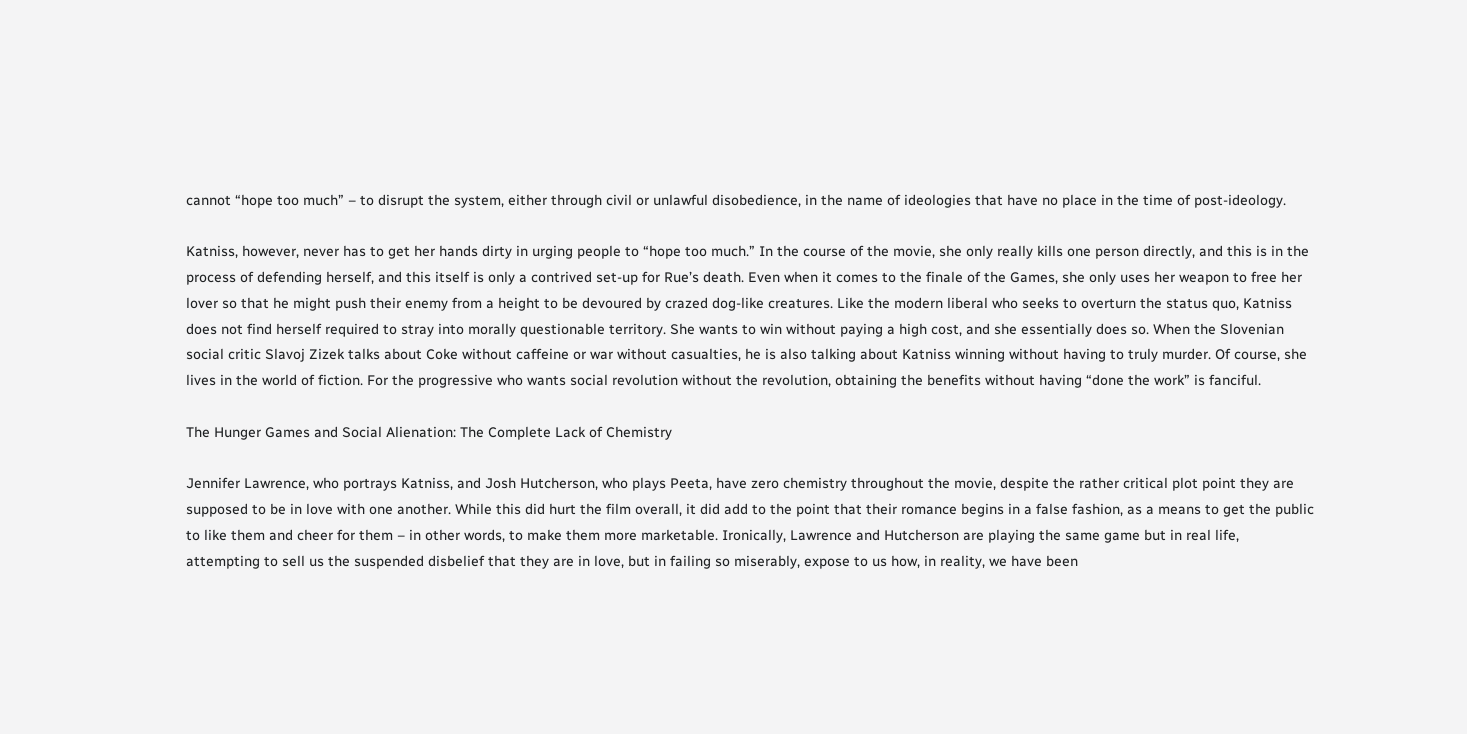cannot “hope too much” – to disrupt the system, either through civil or unlawful disobedience, in the name of ideologies that have no place in the time of post-ideology.

Katniss, however, never has to get her hands dirty in urging people to “hope too much.” In the course of the movie, she only really kills one person directly, and this is in the process of defending herself, and this itself is only a contrived set-up for Rue’s death. Even when it comes to the finale of the Games, she only uses her weapon to free her lover so that he might push their enemy from a height to be devoured by crazed dog-like creatures. Like the modern liberal who seeks to overturn the status quo, Katniss does not find herself required to stray into morally questionable territory. She wants to win without paying a high cost, and she essentially does so. When the Slovenian social critic Slavoj Zizek talks about Coke without caffeine or war without casualties, he is also talking about Katniss winning without having to truly murder. Of course, she lives in the world of fiction. For the progressive who wants social revolution without the revolution, obtaining the benefits without having “done the work” is fanciful.

The Hunger Games and Social Alienation: The Complete Lack of Chemistry

Jennifer Lawrence, who portrays Katniss, and Josh Hutcherson, who plays Peeta, have zero chemistry throughout the movie, despite the rather critical plot point they are supposed to be in love with one another. While this did hurt the film overall, it did add to the point that their romance begins in a false fashion, as a means to get the public to like them and cheer for them – in other words, to make them more marketable. Ironically, Lawrence and Hutcherson are playing the same game but in real life, attempting to sell us the suspended disbelief that they are in love, but in failing so miserably, expose to us how, in reality, we have been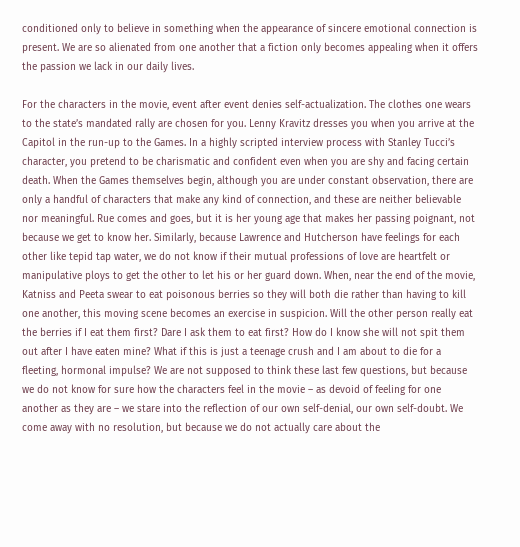conditioned only to believe in something when the appearance of sincere emotional connection is present. We are so alienated from one another that a fiction only becomes appealing when it offers the passion we lack in our daily lives.

For the characters in the movie, event after event denies self-actualization. The clothes one wears to the state’s mandated rally are chosen for you. Lenny Kravitz dresses you when you arrive at the Capitol in the run-up to the Games. In a highly scripted interview process with Stanley Tucci’s character, you pretend to be charismatic and confident even when you are shy and facing certain death. When the Games themselves begin, although you are under constant observation, there are only a handful of characters that make any kind of connection, and these are neither believable nor meaningful. Rue comes and goes, but it is her young age that makes her passing poignant, not because we get to know her. Similarly, because Lawrence and Hutcherson have feelings for each other like tepid tap water, we do not know if their mutual professions of love are heartfelt or manipulative ploys to get the other to let his or her guard down. When, near the end of the movie, Katniss and Peeta swear to eat poisonous berries so they will both die rather than having to kill one another, this moving scene becomes an exercise in suspicion. Will the other person really eat the berries if I eat them first? Dare I ask them to eat first? How do I know she will not spit them out after I have eaten mine? What if this is just a teenage crush and I am about to die for a fleeting, hormonal impulse? We are not supposed to think these last few questions, but because we do not know for sure how the characters feel in the movie – as devoid of feeling for one another as they are – we stare into the reflection of our own self-denial, our own self-doubt. We come away with no resolution, but because we do not actually care about the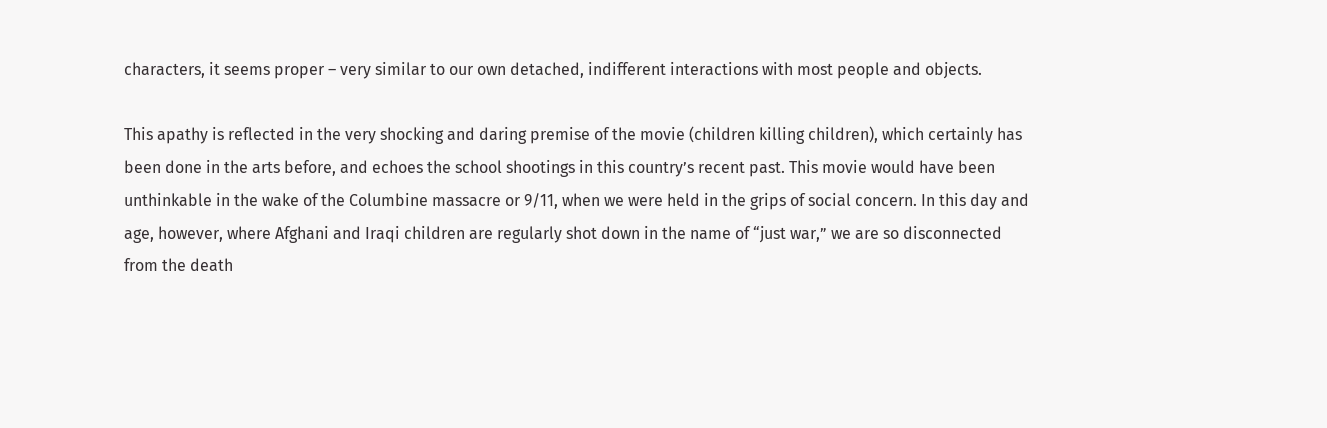characters, it seems proper – very similar to our own detached, indifferent interactions with most people and objects.

This apathy is reflected in the very shocking and daring premise of the movie (children killing children), which certainly has been done in the arts before, and echoes the school shootings in this country’s recent past. This movie would have been unthinkable in the wake of the Columbine massacre or 9/11, when we were held in the grips of social concern. In this day and age, however, where Afghani and Iraqi children are regularly shot down in the name of “just war,” we are so disconnected from the death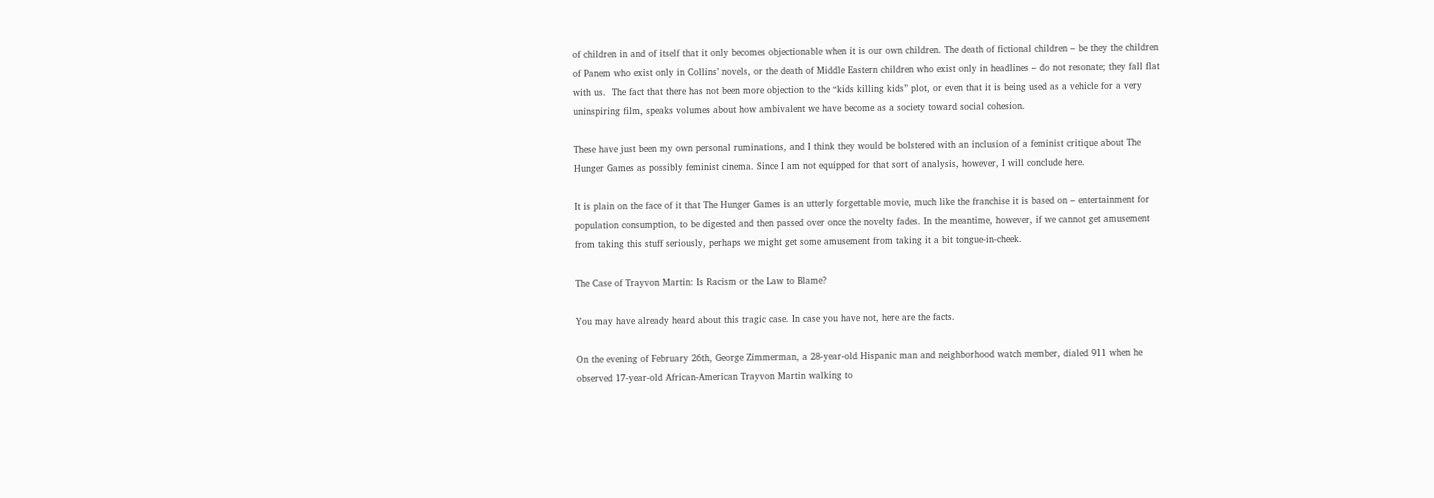of children in and of itself that it only becomes objectionable when it is our own children. The death of fictional children – be they the children of Panem who exist only in Collins’ novels, or the death of Middle Eastern children who exist only in headlines – do not resonate; they fall flat with us.  The fact that there has not been more objection to the “kids killing kids” plot, or even that it is being used as a vehicle for a very uninspiring film, speaks volumes about how ambivalent we have become as a society toward social cohesion.

These have just been my own personal ruminations, and I think they would be bolstered with an inclusion of a feminist critique about The Hunger Games as possibly feminist cinema. Since I am not equipped for that sort of analysis, however, I will conclude here.

It is plain on the face of it that The Hunger Games is an utterly forgettable movie, much like the franchise it is based on – entertainment for population consumption, to be digested and then passed over once the novelty fades. In the meantime, however, if we cannot get amusement from taking this stuff seriously, perhaps we might get some amusement from taking it a bit tongue-in-cheek.

The Case of Trayvon Martin: Is Racism or the Law to Blame?

You may have already heard about this tragic case. In case you have not, here are the facts.

On the evening of February 26th, George Zimmerman, a 28-year-old Hispanic man and neighborhood watch member, dialed 911 when he observed 17-year-old African-American Trayvon Martin walking to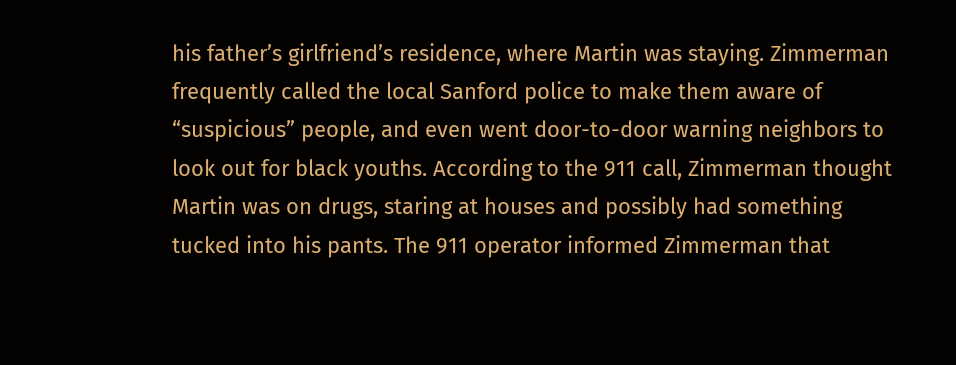his father’s girlfriend’s residence, where Martin was staying. Zimmerman frequently called the local Sanford police to make them aware of “suspicious” people, and even went door-to-door warning neighbors to look out for black youths. According to the 911 call, Zimmerman thought Martin was on drugs, staring at houses and possibly had something tucked into his pants. The 911 operator informed Zimmerman that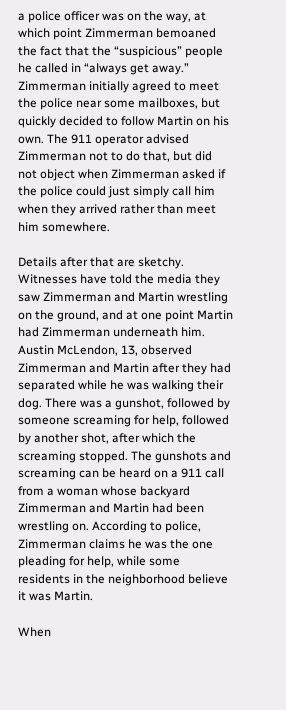a police officer was on the way, at which point Zimmerman bemoaned the fact that the “suspicious” people he called in “always get away.” Zimmerman initially agreed to meet the police near some mailboxes, but quickly decided to follow Martin on his own. The 911 operator advised Zimmerman not to do that, but did not object when Zimmerman asked if the police could just simply call him when they arrived rather than meet him somewhere.

Details after that are sketchy. Witnesses have told the media they saw Zimmerman and Martin wrestling on the ground, and at one point Martin had Zimmerman underneath him. Austin McLendon, 13, observed Zimmerman and Martin after they had separated while he was walking their dog. There was a gunshot, followed by someone screaming for help, followed by another shot, after which the screaming stopped. The gunshots and screaming can be heard on a 911 call from a woman whose backyard Zimmerman and Martin had been wrestling on. According to police, Zimmerman claims he was the one pleading for help, while some residents in the neighborhood believe it was Martin.

When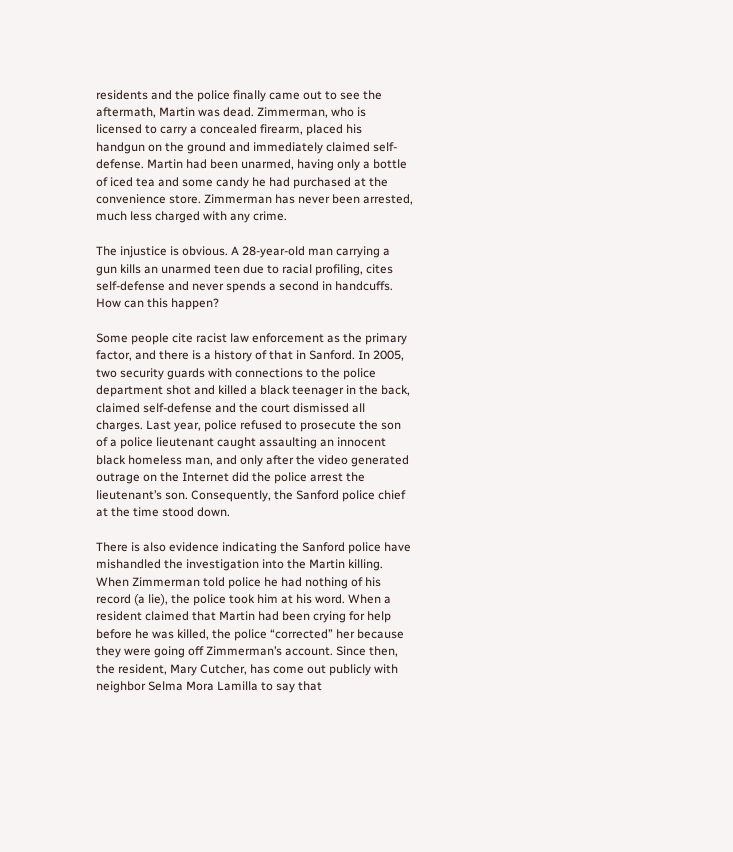residents and the police finally came out to see the aftermath, Martin was dead. Zimmerman, who is licensed to carry a concealed firearm, placed his handgun on the ground and immediately claimed self-defense. Martin had been unarmed, having only a bottle of iced tea and some candy he had purchased at the convenience store. Zimmerman has never been arrested, much less charged with any crime.

The injustice is obvious. A 28-year-old man carrying a gun kills an unarmed teen due to racial profiling, cites self-defense and never spends a second in handcuffs. How can this happen?

Some people cite racist law enforcement as the primary factor, and there is a history of that in Sanford. In 2005, two security guards with connections to the police department shot and killed a black teenager in the back, claimed self-defense and the court dismissed all charges. Last year, police refused to prosecute the son of a police lieutenant caught assaulting an innocent black homeless man, and only after the video generated outrage on the Internet did the police arrest the lieutenant’s son. Consequently, the Sanford police chief at the time stood down.

There is also evidence indicating the Sanford police have mishandled the investigation into the Martin killing. When Zimmerman told police he had nothing of his record (a lie), the police took him at his word. When a resident claimed that Martin had been crying for help before he was killed, the police “corrected” her because they were going off Zimmerman’s account. Since then, the resident, Mary Cutcher, has come out publicly with neighbor Selma Mora Lamilla to say that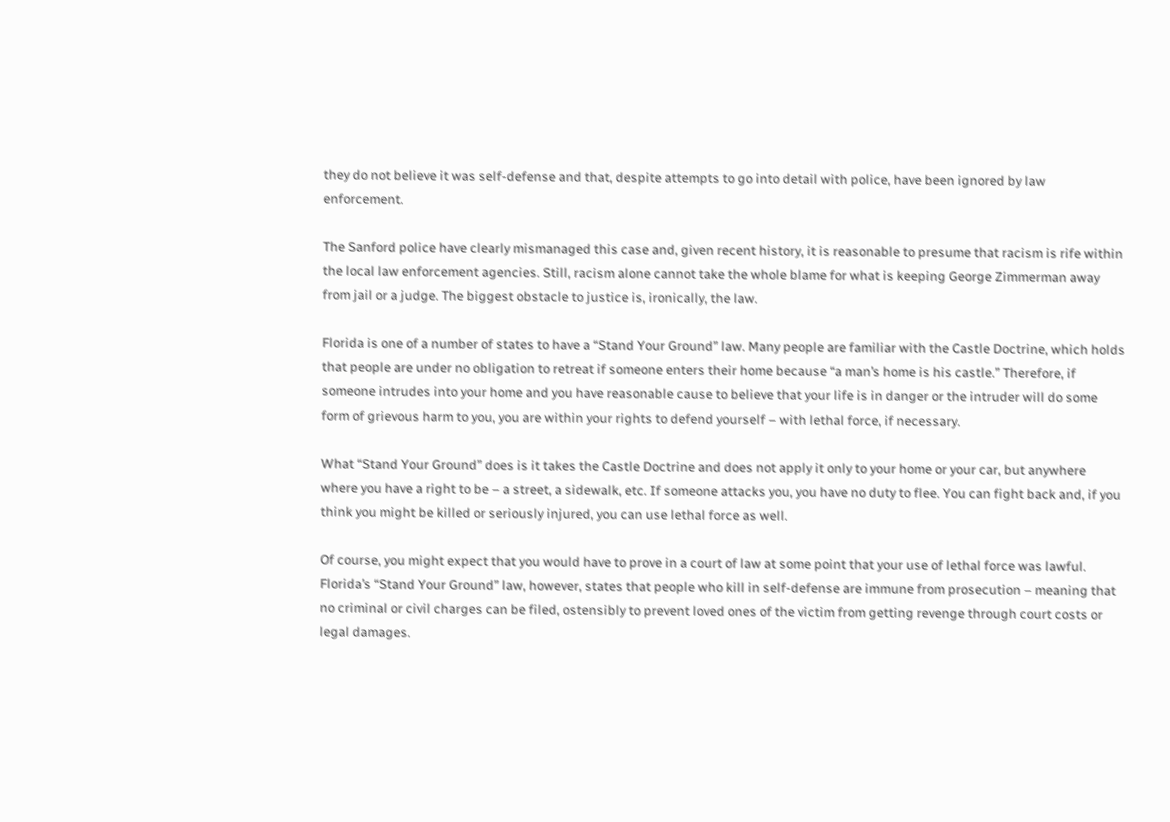they do not believe it was self-defense and that, despite attempts to go into detail with police, have been ignored by law enforcement.

The Sanford police have clearly mismanaged this case and, given recent history, it is reasonable to presume that racism is rife within the local law enforcement agencies. Still, racism alone cannot take the whole blame for what is keeping George Zimmerman away from jail or a judge. The biggest obstacle to justice is, ironically, the law.

Florida is one of a number of states to have a “Stand Your Ground” law. Many people are familiar with the Castle Doctrine, which holds that people are under no obligation to retreat if someone enters their home because “a man’s home is his castle.” Therefore, if someone intrudes into your home and you have reasonable cause to believe that your life is in danger or the intruder will do some form of grievous harm to you, you are within your rights to defend yourself – with lethal force, if necessary.

What “Stand Your Ground” does is it takes the Castle Doctrine and does not apply it only to your home or your car, but anywhere where you have a right to be – a street, a sidewalk, etc. If someone attacks you, you have no duty to flee. You can fight back and, if you think you might be killed or seriously injured, you can use lethal force as well.

Of course, you might expect that you would have to prove in a court of law at some point that your use of lethal force was lawful. Florida’s “Stand Your Ground” law, however, states that people who kill in self-defense are immune from prosecution – meaning that no criminal or civil charges can be filed, ostensibly to prevent loved ones of the victim from getting revenge through court costs or legal damages.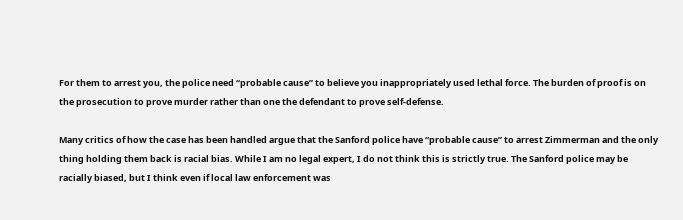For them to arrest you, the police need “probable cause” to believe you inappropriately used lethal force. The burden of proof is on the prosecution to prove murder rather than one the defendant to prove self-defense.

Many critics of how the case has been handled argue that the Sanford police have “probable cause” to arrest Zimmerman and the only thing holding them back is racial bias. While I am no legal expert, I do not think this is strictly true. The Sanford police may be racially biased, but I think even if local law enforcement was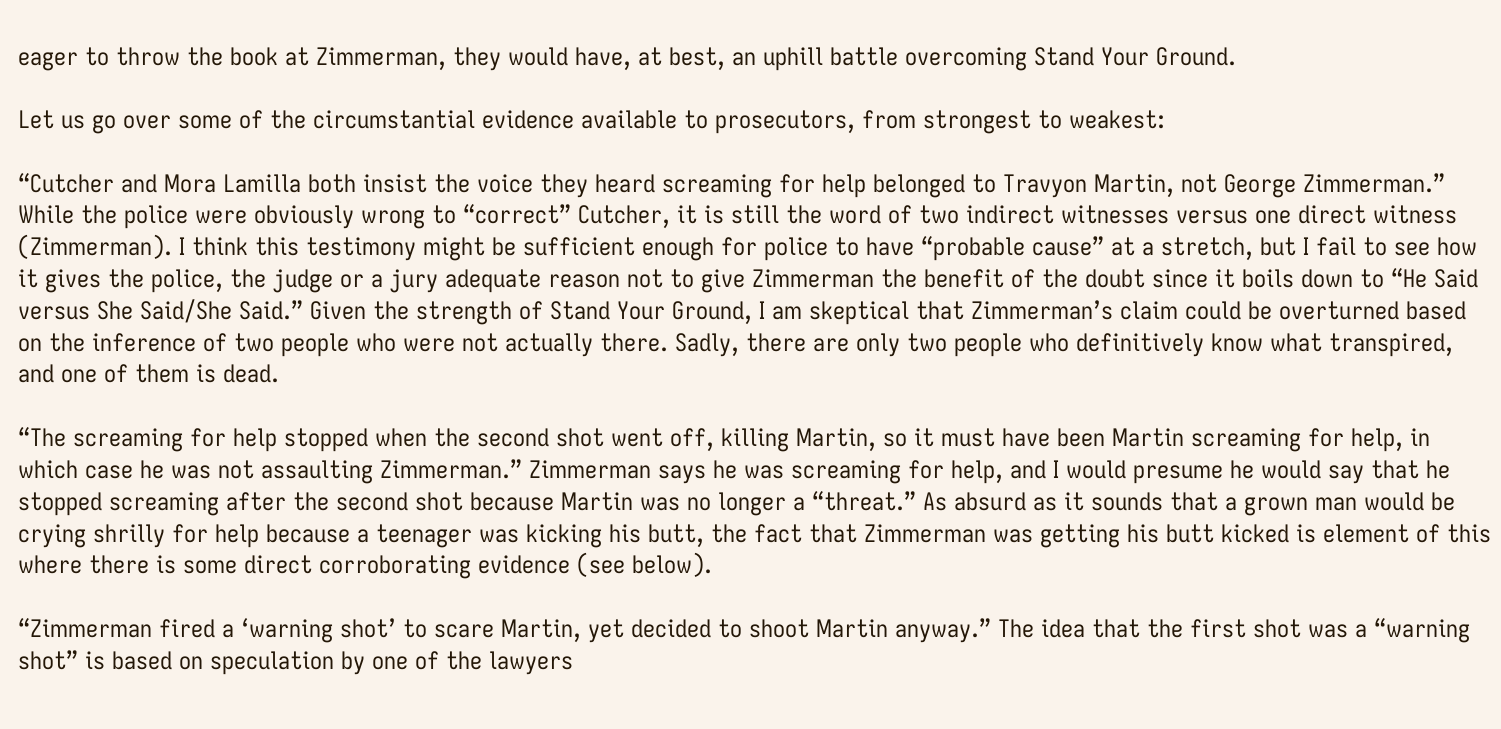eager to throw the book at Zimmerman, they would have, at best, an uphill battle overcoming Stand Your Ground.

Let us go over some of the circumstantial evidence available to prosecutors, from strongest to weakest:

“Cutcher and Mora Lamilla both insist the voice they heard screaming for help belonged to Travyon Martin, not George Zimmerman.” While the police were obviously wrong to “correct” Cutcher, it is still the word of two indirect witnesses versus one direct witness (Zimmerman). I think this testimony might be sufficient enough for police to have “probable cause” at a stretch, but I fail to see how it gives the police, the judge or a jury adequate reason not to give Zimmerman the benefit of the doubt since it boils down to “He Said versus She Said/She Said.” Given the strength of Stand Your Ground, I am skeptical that Zimmerman’s claim could be overturned based on the inference of two people who were not actually there. Sadly, there are only two people who definitively know what transpired, and one of them is dead.

“The screaming for help stopped when the second shot went off, killing Martin, so it must have been Martin screaming for help, in which case he was not assaulting Zimmerman.” Zimmerman says he was screaming for help, and I would presume he would say that he stopped screaming after the second shot because Martin was no longer a “threat.” As absurd as it sounds that a grown man would be crying shrilly for help because a teenager was kicking his butt, the fact that Zimmerman was getting his butt kicked is element of this where there is some direct corroborating evidence (see below).

“Zimmerman fired a ‘warning shot’ to scare Martin, yet decided to shoot Martin anyway.” The idea that the first shot was a “warning shot” is based on speculation by one of the lawyers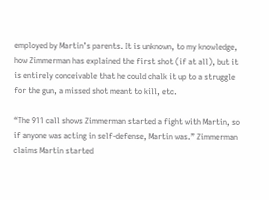employed by Martin’s parents. It is unknown, to my knowledge, how Zimmerman has explained the first shot (if at all), but it is entirely conceivable that he could chalk it up to a struggle for the gun, a missed shot meant to kill, etc.

“The 911 call shows Zimmerman started a fight with Martin, so if anyone was acting in self-defense, Martin was.” Zimmerman claims Martin started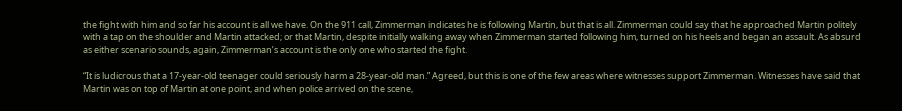the fight with him and so far his account is all we have. On the 911 call, Zimmerman indicates he is following Martin, but that is all. Zimmerman could say that he approached Martin politely with a tap on the shoulder and Martin attacked; or that Martin, despite initially walking away when Zimmerman started following him, turned on his heels and began an assault. As absurd as either scenario sounds, again, Zimmerman’s account is the only one who started the fight.

“It is ludicrous that a 17-year-old teenager could seriously harm a 28-year-old man.” Agreed, but this is one of the few areas where witnesses support Zimmerman. Witnesses have said that Martin was on top of Martin at one point, and when police arrived on the scene,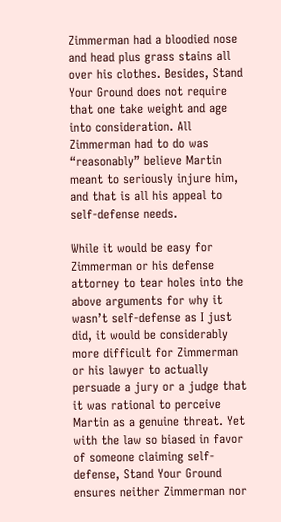Zimmerman had a bloodied nose and head plus grass stains all over his clothes. Besides, Stand Your Ground does not require that one take weight and age into consideration. All Zimmerman had to do was “reasonably” believe Martin meant to seriously injure him, and that is all his appeal to self-defense needs.

While it would be easy for Zimmerman or his defense attorney to tear holes into the above arguments for why it wasn’t self-defense as I just did, it would be considerably more difficult for Zimmerman or his lawyer to actually persuade a jury or a judge that it was rational to perceive Martin as a genuine threat. Yet with the law so biased in favor of someone claiming self-defense, Stand Your Ground ensures neither Zimmerman nor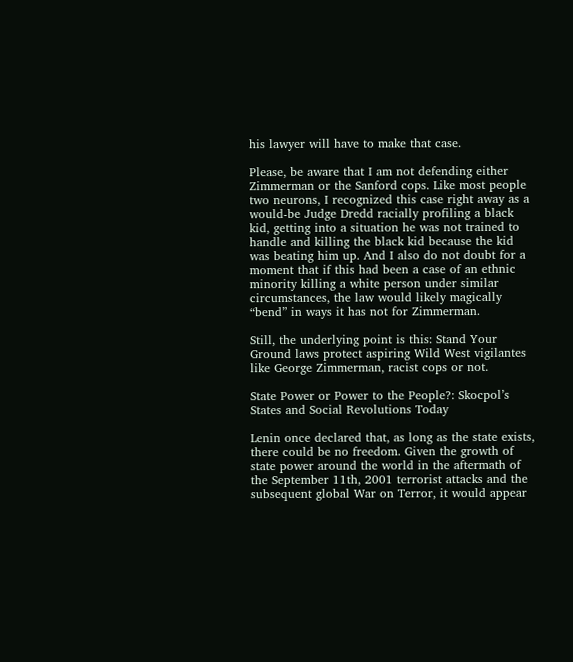his lawyer will have to make that case.

Please, be aware that I am not defending either Zimmerman or the Sanford cops. Like most people two neurons, I recognized this case right away as a would-be Judge Dredd racially profiling a black kid, getting into a situation he was not trained to handle and killing the black kid because the kid was beating him up. And I also do not doubt for a moment that if this had been a case of an ethnic minority killing a white person under similar circumstances, the law would likely magically “bend” in ways it has not for Zimmerman.

Still, the underlying point is this: Stand Your Ground laws protect aspiring Wild West vigilantes like George Zimmerman, racist cops or not.

State Power or Power to the People?: Skocpol’s States and Social Revolutions Today

Lenin once declared that, as long as the state exists, there could be no freedom. Given the growth of state power around the world in the aftermath of the September 11th, 2001 terrorist attacks and the subsequent global War on Terror, it would appear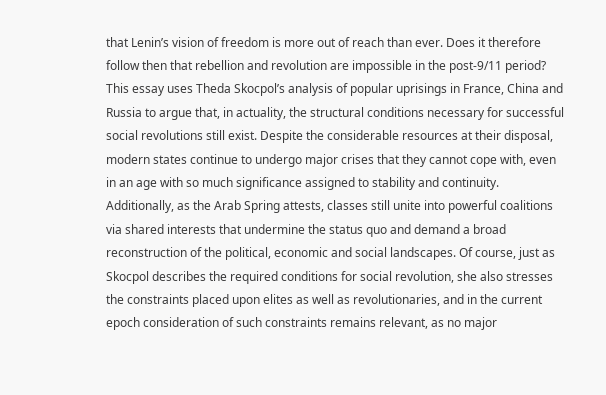that Lenin’s vision of freedom is more out of reach than ever. Does it therefore follow then that rebellion and revolution are impossible in the post-9/11 period? This essay uses Theda Skocpol’s analysis of popular uprisings in France, China and Russia to argue that, in actuality, the structural conditions necessary for successful social revolutions still exist. Despite the considerable resources at their disposal, modern states continue to undergo major crises that they cannot cope with, even in an age with so much significance assigned to stability and continuity. Additionally, as the Arab Spring attests, classes still unite into powerful coalitions via shared interests that undermine the status quo and demand a broad reconstruction of the political, economic and social landscapes. Of course, just as Skocpol describes the required conditions for social revolution, she also stresses the constraints placed upon elites as well as revolutionaries, and in the current epoch consideration of such constraints remains relevant, as no major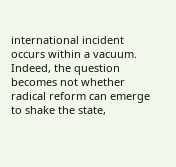international incident occurs within a vacuum. Indeed, the question becomes not whether radical reform can emerge to shake the state,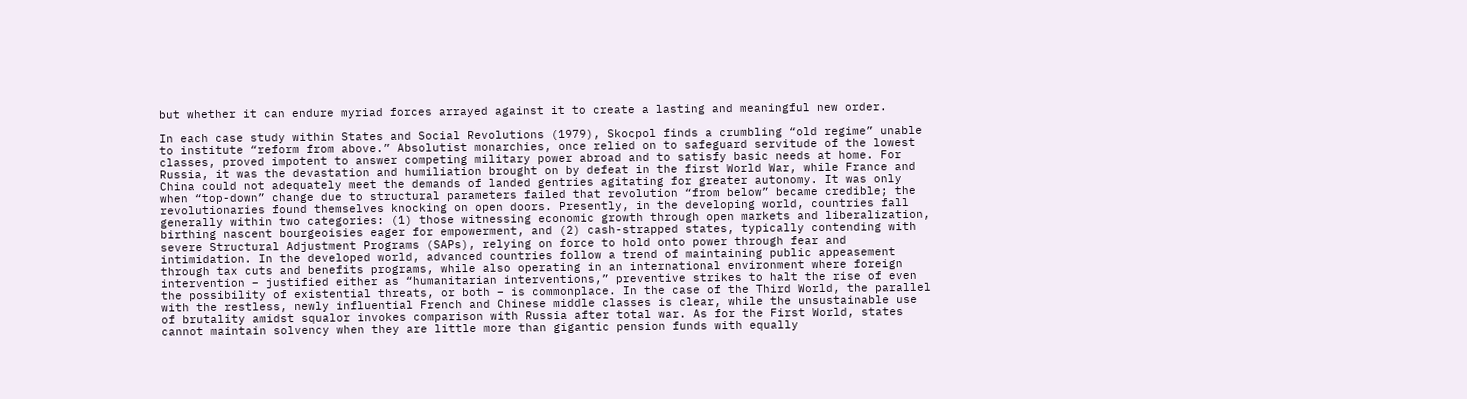but whether it can endure myriad forces arrayed against it to create a lasting and meaningful new order.

In each case study within States and Social Revolutions (1979), Skocpol finds a crumbling “old regime” unable to institute “reform from above.” Absolutist monarchies, once relied on to safeguard servitude of the lowest classes, proved impotent to answer competing military power abroad and to satisfy basic needs at home. For Russia, it was the devastation and humiliation brought on by defeat in the first World War, while France and China could not adequately meet the demands of landed gentries agitating for greater autonomy. It was only when “top-down” change due to structural parameters failed that revolution “from below” became credible; the revolutionaries found themselves knocking on open doors. Presently, in the developing world, countries fall generally within two categories: (1) those witnessing economic growth through open markets and liberalization, birthing nascent bourgeoisies eager for empowerment, and (2) cash-strapped states, typically contending with severe Structural Adjustment Programs (SAPs), relying on force to hold onto power through fear and intimidation. In the developed world, advanced countries follow a trend of maintaining public appeasement through tax cuts and benefits programs, while also operating in an international environment where foreign intervention – justified either as “humanitarian interventions,” preventive strikes to halt the rise of even the possibility of existential threats, or both – is commonplace. In the case of the Third World, the parallel with the restless, newly influential French and Chinese middle classes is clear, while the unsustainable use of brutality amidst squalor invokes comparison with Russia after total war. As for the First World, states cannot maintain solvency when they are little more than gigantic pension funds with equally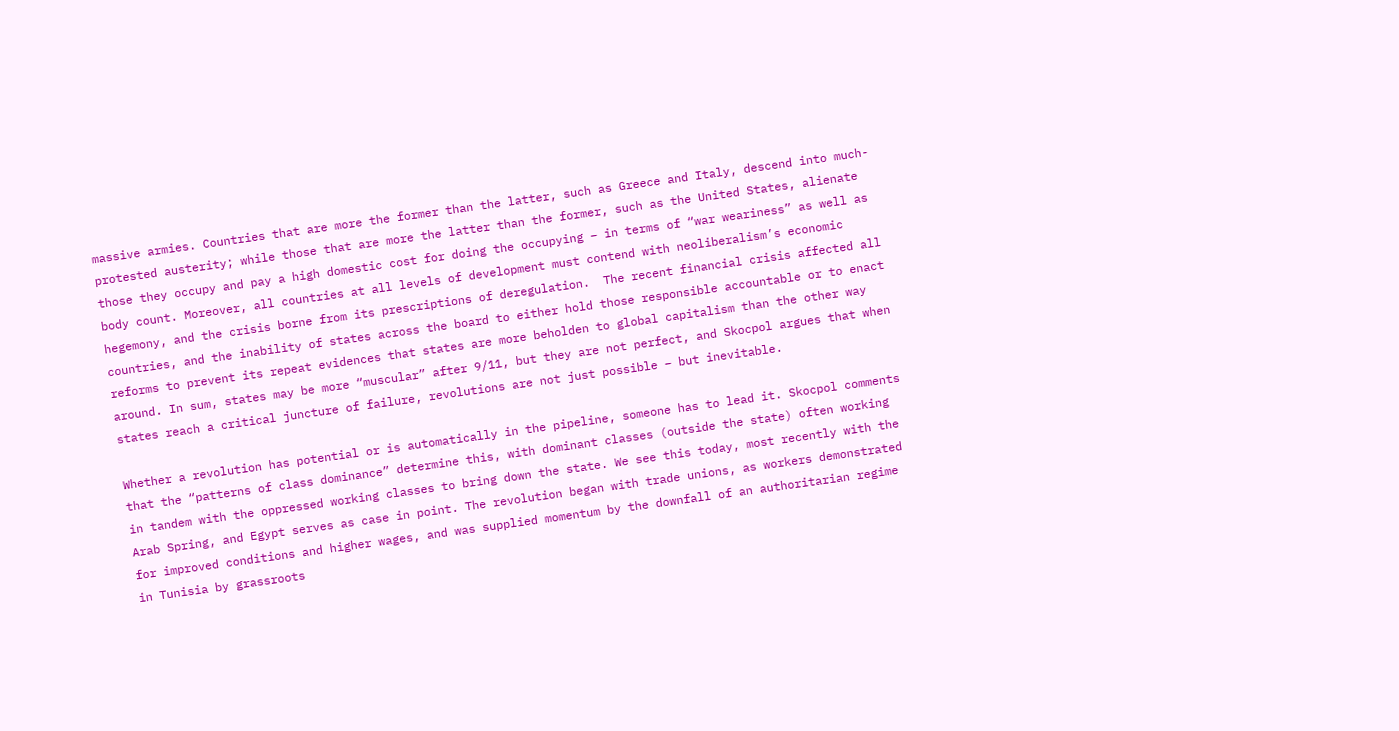massive armies. Countries that are more the former than the latter, such as Greece and Italy, descend into much-protested austerity; while those that are more the latter than the former, such as the United States, alienate those they occupy and pay a high domestic cost for doing the occupying – in terms of “war weariness” as well as body count. Moreover, all countries at all levels of development must contend with neoliberalism’s economic hegemony, and the crisis borne from its prescriptions of deregulation.  The recent financial crisis affected all countries, and the inability of states across the board to either hold those responsible accountable or to enact reforms to prevent its repeat evidences that states are more beholden to global capitalism than the other way around. In sum, states may be more “muscular” after 9/11, but they are not perfect, and Skocpol argues that when states reach a critical juncture of failure, revolutions are not just possible – but inevitable.

Whether a revolution has potential or is automatically in the pipeline, someone has to lead it. Skocpol comments that the “patterns of class dominance” determine this, with dominant classes (outside the state) often working in tandem with the oppressed working classes to bring down the state. We see this today, most recently with the Arab Spring, and Egypt serves as case in point. The revolution began with trade unions, as workers demonstrated for improved conditions and higher wages, and was supplied momentum by the downfall of an authoritarian regime in Tunisia by grassroots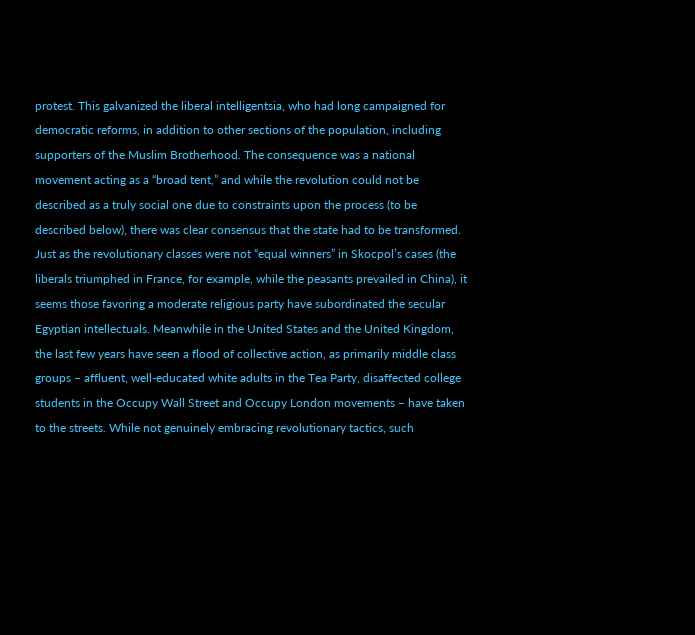protest. This galvanized the liberal intelligentsia, who had long campaigned for democratic reforms, in addition to other sections of the population, including supporters of the Muslim Brotherhood. The consequence was a national movement acting as a “broad tent,” and while the revolution could not be described as a truly social one due to constraints upon the process (to be described below), there was clear consensus that the state had to be transformed. Just as the revolutionary classes were not “equal winners” in Skocpol’s cases (the liberals triumphed in France, for example, while the peasants prevailed in China), it seems those favoring a moderate religious party have subordinated the secular Egyptian intellectuals. Meanwhile in the United States and the United Kingdom, the last few years have seen a flood of collective action, as primarily middle class groups – affluent, well-educated white adults in the Tea Party, disaffected college students in the Occupy Wall Street and Occupy London movements – have taken to the streets. While not genuinely embracing revolutionary tactics, such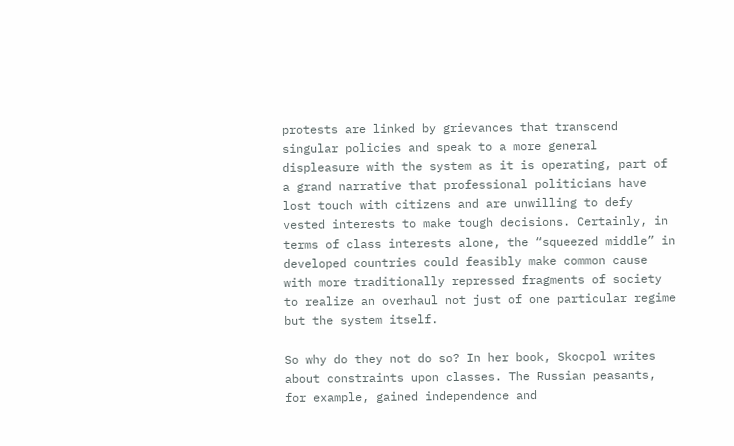protests are linked by grievances that transcend singular policies and speak to a more general displeasure with the system as it is operating, part of a grand narrative that professional politicians have lost touch with citizens and are unwilling to defy vested interests to make tough decisions. Certainly, in terms of class interests alone, the “squeezed middle” in developed countries could feasibly make common cause with more traditionally repressed fragments of society to realize an overhaul not just of one particular regime but the system itself.

So why do they not do so? In her book, Skocpol writes about constraints upon classes. The Russian peasants, for example, gained independence and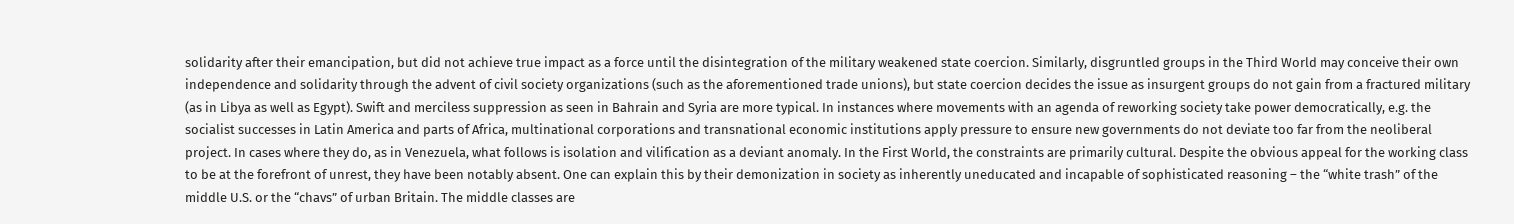solidarity after their emancipation, but did not achieve true impact as a force until the disintegration of the military weakened state coercion. Similarly, disgruntled groups in the Third World may conceive their own independence and solidarity through the advent of civil society organizations (such as the aforementioned trade unions), but state coercion decides the issue as insurgent groups do not gain from a fractured military (as in Libya as well as Egypt). Swift and merciless suppression as seen in Bahrain and Syria are more typical. In instances where movements with an agenda of reworking society take power democratically, e.g. the socialist successes in Latin America and parts of Africa, multinational corporations and transnational economic institutions apply pressure to ensure new governments do not deviate too far from the neoliberal project. In cases where they do, as in Venezuela, what follows is isolation and vilification as a deviant anomaly. In the First World, the constraints are primarily cultural. Despite the obvious appeal for the working class to be at the forefront of unrest, they have been notably absent. One can explain this by their demonization in society as inherently uneducated and incapable of sophisticated reasoning – the “white trash” of the middle U.S. or the “chavs” of urban Britain. The middle classes are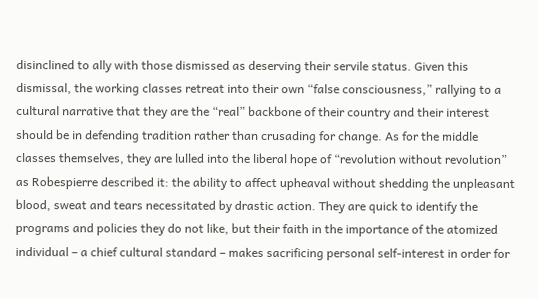disinclined to ally with those dismissed as deserving their servile status. Given this dismissal, the working classes retreat into their own “false consciousness,” rallying to a cultural narrative that they are the “real” backbone of their country and their interest should be in defending tradition rather than crusading for change. As for the middle classes themselves, they are lulled into the liberal hope of “revolution without revolution” as Robespierre described it: the ability to affect upheaval without shedding the unpleasant blood, sweat and tears necessitated by drastic action. They are quick to identify the programs and policies they do not like, but their faith in the importance of the atomized individual – a chief cultural standard – makes sacrificing personal self-interest in order for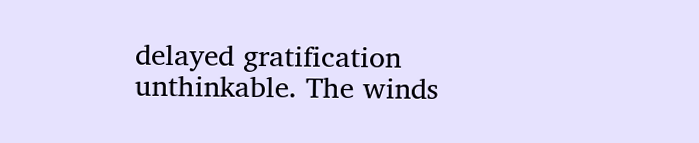delayed gratification unthinkable. The winds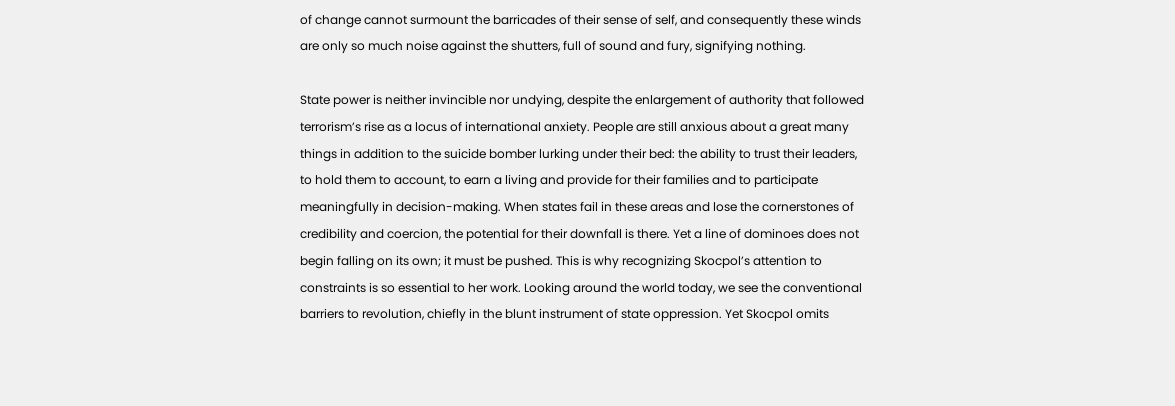of change cannot surmount the barricades of their sense of self, and consequently these winds are only so much noise against the shutters, full of sound and fury, signifying nothing.

State power is neither invincible nor undying, despite the enlargement of authority that followed terrorism’s rise as a locus of international anxiety. People are still anxious about a great many things in addition to the suicide bomber lurking under their bed: the ability to trust their leaders, to hold them to account, to earn a living and provide for their families and to participate meaningfully in decision-making. When states fail in these areas and lose the cornerstones of credibility and coercion, the potential for their downfall is there. Yet a line of dominoes does not begin falling on its own; it must be pushed. This is why recognizing Skocpol’s attention to constraints is so essential to her work. Looking around the world today, we see the conventional barriers to revolution, chiefly in the blunt instrument of state oppression. Yet Skocpol omits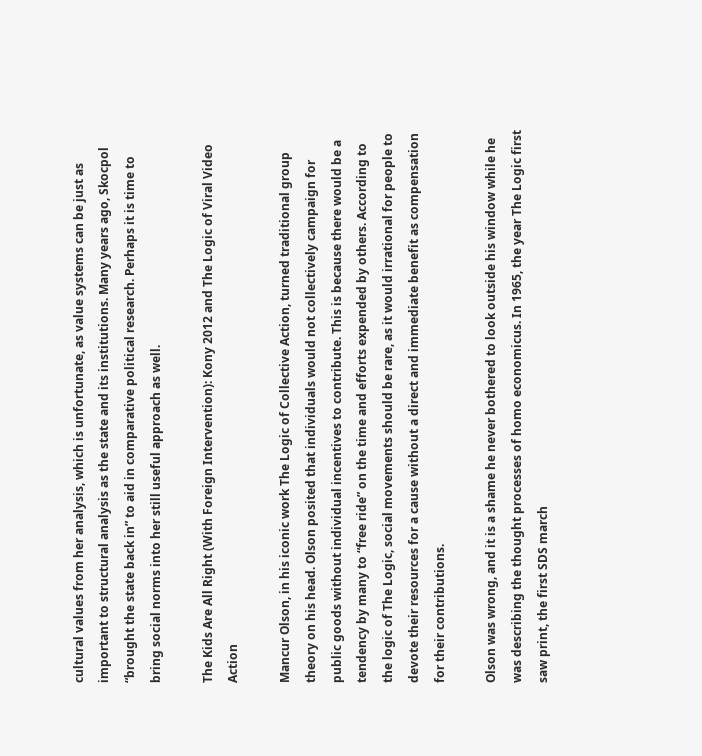cultural values from her analysis, which is unfortunate, as value systems can be just as important to structural analysis as the state and its institutions. Many years ago, Skocpol “brought the state back in” to aid in comparative political research. Perhaps it is time to bring social norms into her still useful approach as well.

The Kids Are All Right (With Foreign Intervention): Kony 2012 and The Logic of Viral Video Action

Mancur Olson, in his iconic work The Logic of Collective Action, turned traditional group theory on his head. Olson posited that individuals would not collectively campaign for public goods without individual incentives to contribute. This is because there would be a tendency by many to “free ride” on the time and efforts expended by others. According to the logic of The Logic, social movements should be rare, as it would irrational for people to devote their resources for a cause without a direct and immediate benefit as compensation for their contributions.

Olson was wrong, and it is a shame he never bothered to look outside his window while he was describing the thought processes of homo economicus. In 1965, the year The Logic first saw print, the first SDS march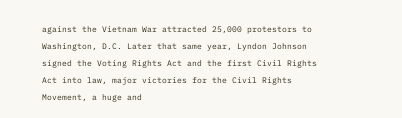against the Vietnam War attracted 25,000 protestors to Washington, D.C. Later that same year, Lyndon Johnson signed the Voting Rights Act and the first Civil Rights Act into law, major victories for the Civil Rights Movement, a huge and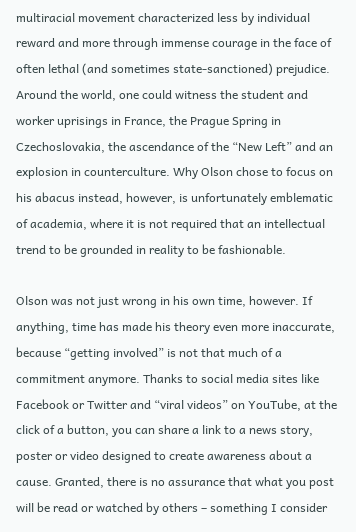multiracial movement characterized less by individual reward and more through immense courage in the face of often lethal (and sometimes state-sanctioned) prejudice. Around the world, one could witness the student and worker uprisings in France, the Prague Spring in Czechoslovakia, the ascendance of the “New Left” and an explosion in counterculture. Why Olson chose to focus on his abacus instead, however, is unfortunately emblematic of academia, where it is not required that an intellectual trend to be grounded in reality to be fashionable.

Olson was not just wrong in his own time, however. If anything, time has made his theory even more inaccurate, because “getting involved” is not that much of a commitment anymore. Thanks to social media sites like Facebook or Twitter and “viral videos” on YouTube, at the click of a button, you can share a link to a news story, poster or video designed to create awareness about a cause. Granted, there is no assurance that what you post will be read or watched by others – something I consider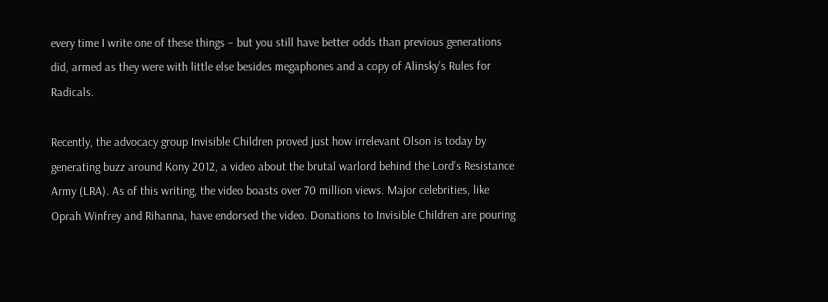every time I write one of these things – but you still have better odds than previous generations did, armed as they were with little else besides megaphones and a copy of Alinsky’s Rules for Radicals.

Recently, the advocacy group Invisible Children proved just how irrelevant Olson is today by generating buzz around Kony 2012, a video about the brutal warlord behind the Lord’s Resistance Army (LRA). As of this writing, the video boasts over 70 million views. Major celebrities, like Oprah Winfrey and Rihanna, have endorsed the video. Donations to Invisible Children are pouring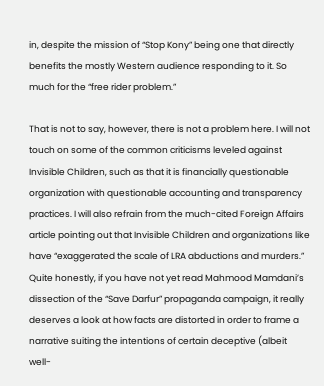in, despite the mission of “Stop Kony” being one that directly benefits the mostly Western audience responding to it. So much for the “free rider problem.”

That is not to say, however, there is not a problem here. I will not touch on some of the common criticisms leveled against Invisible Children, such as that it is financially questionable organization with questionable accounting and transparency practices. I will also refrain from the much-cited Foreign Affairs article pointing out that Invisible Children and organizations like have “exaggerated the scale of LRA abductions and murders.” Quite honestly, if you have not yet read Mahmood Mamdani’s dissection of the “Save Darfur” propaganda campaign, it really deserves a look at how facts are distorted in order to frame a narrative suiting the intentions of certain deceptive (albeit well-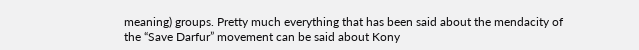meaning) groups. Pretty much everything that has been said about the mendacity of the “Save Darfur” movement can be said about Kony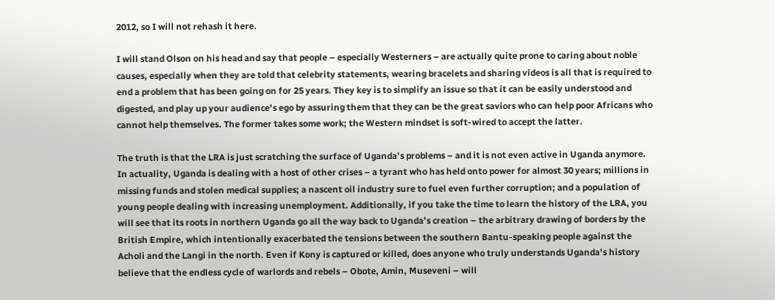2012, so I will not rehash it here.

I will stand Olson on his head and say that people – especially Westerners – are actually quite prone to caring about noble causes, especially when they are told that celebrity statements, wearing bracelets and sharing videos is all that is required to end a problem that has been going on for 25 years. They key is to simplify an issue so that it can be easily understood and digested, and play up your audience’s ego by assuring them that they can be the great saviors who can help poor Africans who cannot help themselves. The former takes some work; the Western mindset is soft-wired to accept the latter.

The truth is that the LRA is just scratching the surface of Uganda’s problems – and it is not even active in Uganda anymore. In actuality, Uganda is dealing with a host of other crises – a tyrant who has held onto power for almost 30 years; millions in missing funds and stolen medical supplies; a nascent oil industry sure to fuel even further corruption; and a population of young people dealing with increasing unemployment. Additionally, if you take the time to learn the history of the LRA, you will see that its roots in northern Uganda go all the way back to Uganda’s creation – the arbitrary drawing of borders by the British Empire, which intentionally exacerbated the tensions between the southern Bantu-speaking people against the Acholi and the Langi in the north. Even if Kony is captured or killed, does anyone who truly understands Uganda’s history believe that the endless cycle of warlords and rebels – Obote, Amin, Museveni – will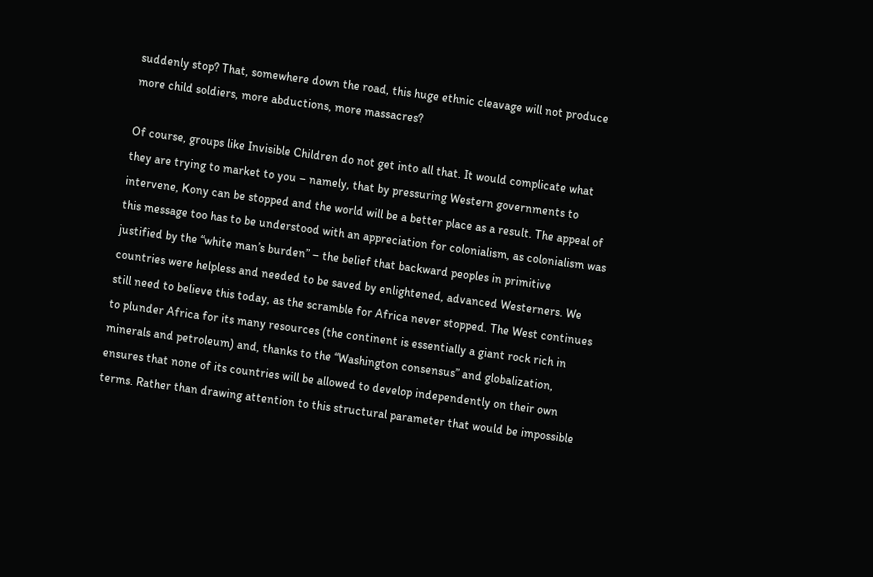suddenly stop? That, somewhere down the road, this huge ethnic cleavage will not produce more child soldiers, more abductions, more massacres?

Of course, groups like Invisible Children do not get into all that. It would complicate what they are trying to market to you – namely, that by pressuring Western governments to intervene, Kony can be stopped and the world will be a better place as a result. The appeal of this message too has to be understood with an appreciation for colonialism, as colonialism was justified by the “white man’s burden” – the belief that backward peoples in primitive countries were helpless and needed to be saved by enlightened, advanced Westerners. We still need to believe this today, as the scramble for Africa never stopped. The West continues to plunder Africa for its many resources (the continent is essentially a giant rock rich in minerals and petroleum) and, thanks to the “Washington consensus” and globalization, ensures that none of its countries will be allowed to develop independently on their own terms. Rather than drawing attention to this structural parameter that would be impossible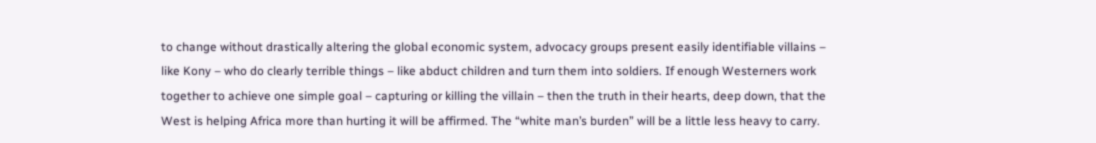to change without drastically altering the global economic system, advocacy groups present easily identifiable villains – like Kony – who do clearly terrible things – like abduct children and turn them into soldiers. If enough Westerners work together to achieve one simple goal – capturing or killing the villain – then the truth in their hearts, deep down, that the West is helping Africa more than hurting it will be affirmed. The “white man’s burden” will be a little less heavy to carry.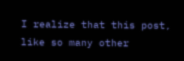I realize that this post, like so many other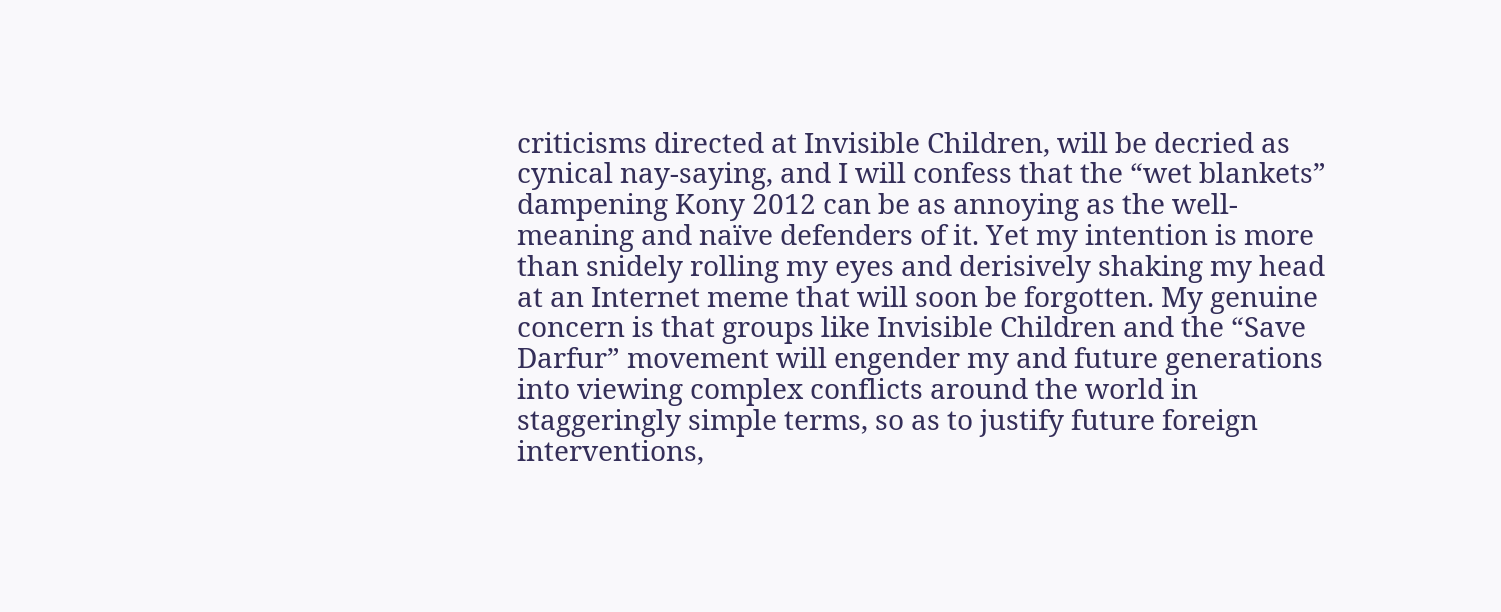criticisms directed at Invisible Children, will be decried as cynical nay-saying, and I will confess that the “wet blankets” dampening Kony 2012 can be as annoying as the well-meaning and naïve defenders of it. Yet my intention is more than snidely rolling my eyes and derisively shaking my head at an Internet meme that will soon be forgotten. My genuine concern is that groups like Invisible Children and the “Save Darfur” movement will engender my and future generations into viewing complex conflicts around the world in staggeringly simple terms, so as to justify future foreign interventions,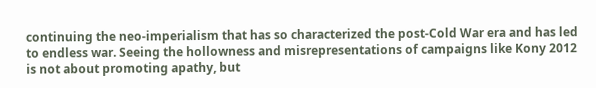continuing the neo-imperialism that has so characterized the post-Cold War era and has led to endless war. Seeing the hollowness and misrepresentations of campaigns like Kony 2012 is not about promoting apathy, but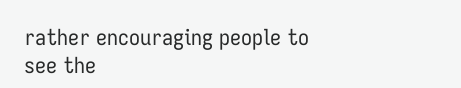rather encouraging people to see the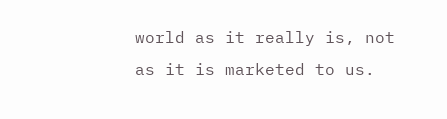world as it really is, not as it is marketed to us.